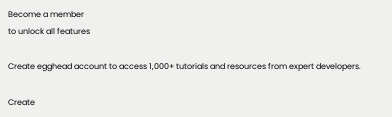Become a member
to unlock all features

Create egghead account to access 1,000+ tutorials and resources from expert developers.

Create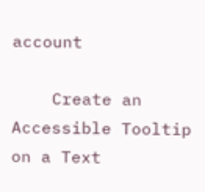account

    Create an Accessible Tooltip on a Text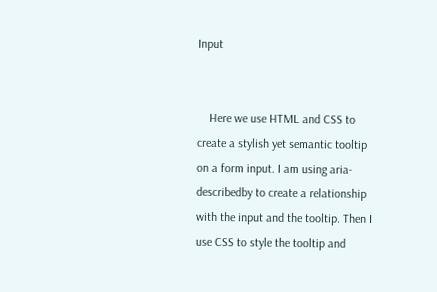Input


    Here we use HTML and CSS to create a stylish yet semantic tooltip on a form input. I am using aria-describedby to create a relationship with the input and the tooltip. Then I use CSS to style the tooltip and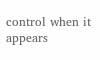control when it appears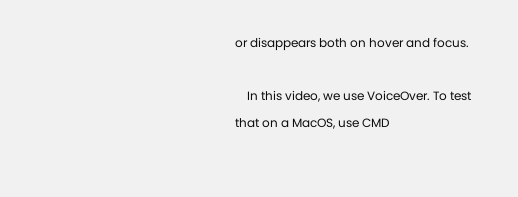or disappears both on hover and focus.

    In this video, we use VoiceOver. To test that on a MacOS, use CMD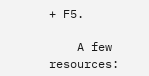+ F5.

    A few resources: